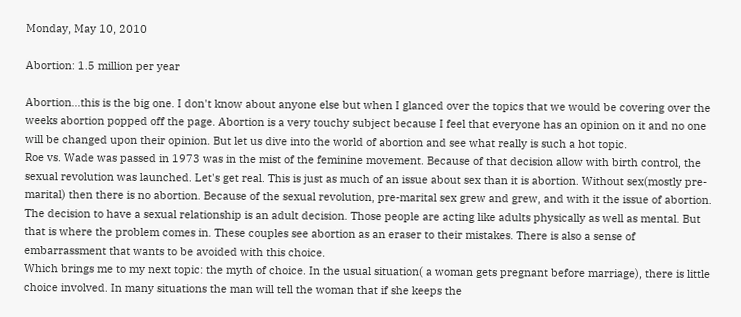Monday, May 10, 2010

Abortion: 1.5 million per year

Abortion...this is the big one. I don't know about anyone else but when I glanced over the topics that we would be covering over the weeks abortion popped off the page. Abortion is a very touchy subject because I feel that everyone has an opinion on it and no one will be changed upon their opinion. But let us dive into the world of abortion and see what really is such a hot topic.
Roe vs. Wade was passed in 1973 was in the mist of the feminine movement. Because of that decision allow with birth control, the sexual revolution was launched. Let's get real. This is just as much of an issue about sex than it is abortion. Without sex(mostly pre-marital) then there is no abortion. Because of the sexual revolution, pre-marital sex grew and grew, and with it the issue of abortion. The decision to have a sexual relationship is an adult decision. Those people are acting like adults physically as well as mental. But that is where the problem comes in. These couples see abortion as an eraser to their mistakes. There is also a sense of embarrassment that wants to be avoided with this choice.
Which brings me to my next topic: the myth of choice. In the usual situation( a woman gets pregnant before marriage), there is little choice involved. In many situations the man will tell the woman that if she keeps the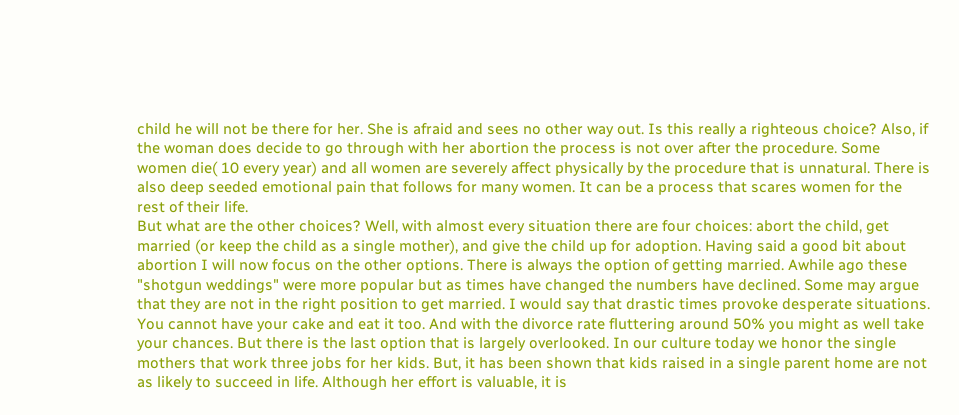child he will not be there for her. She is afraid and sees no other way out. Is this really a righteous choice? Also, if the woman does decide to go through with her abortion the process is not over after the procedure. Some women die( 10 every year) and all women are severely affect physically by the procedure that is unnatural. There is also deep seeded emotional pain that follows for many women. It can be a process that scares women for the rest of their life.
But what are the other choices? Well, with almost every situation there are four choices: abort the child, get married (or keep the child as a single mother), and give the child up for adoption. Having said a good bit about abortion I will now focus on the other options. There is always the option of getting married. Awhile ago these "shotgun weddings" were more popular but as times have changed the numbers have declined. Some may argue that they are not in the right position to get married. I would say that drastic times provoke desperate situations. You cannot have your cake and eat it too. And with the divorce rate fluttering around 50% you might as well take your chances. But there is the last option that is largely overlooked. In our culture today we honor the single mothers that work three jobs for her kids. But, it has been shown that kids raised in a single parent home are not as likely to succeed in life. Although her effort is valuable, it is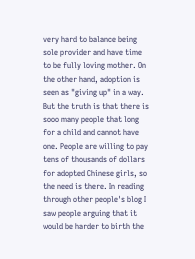very hard to balance being sole provider and have time to be fully loving mother. On the other hand, adoption is seen as "giving up" in a way. But the truth is that there is sooo many people that long for a child and cannot have one. People are willing to pay tens of thousands of dollars for adopted Chinese girls, so the need is there. In reading through other people's blog I saw people arguing that it would be harder to birth the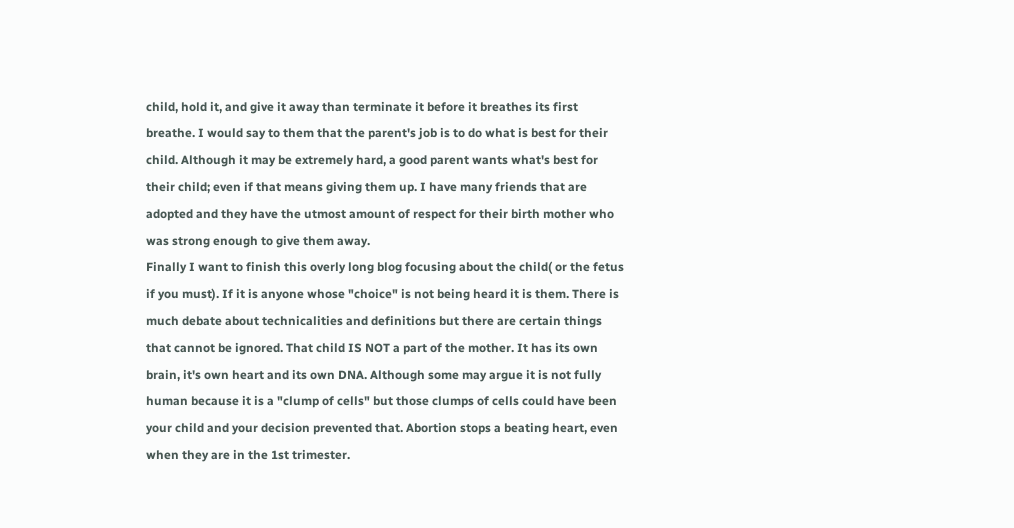child, hold it, and give it away than terminate it before it breathes its first breathe. I would say to them that the parent's job is to do what is best for their child. Although it may be extremely hard, a good parent wants what's best for their child; even if that means giving them up. I have many friends that are adopted and they have the utmost amount of respect for their birth mother who was strong enough to give them away.
Finally I want to finish this overly long blog focusing about the child( or the fetus if you must). If it is anyone whose "choice" is not being heard it is them. There is much debate about technicalities and definitions but there are certain things that cannot be ignored. That child IS NOT a part of the mother. It has its own brain, it's own heart and its own DNA. Although some may argue it is not fully human because it is a "clump of cells" but those clumps of cells could have been your child and your decision prevented that. Abortion stops a beating heart, even when they are in the 1st trimester.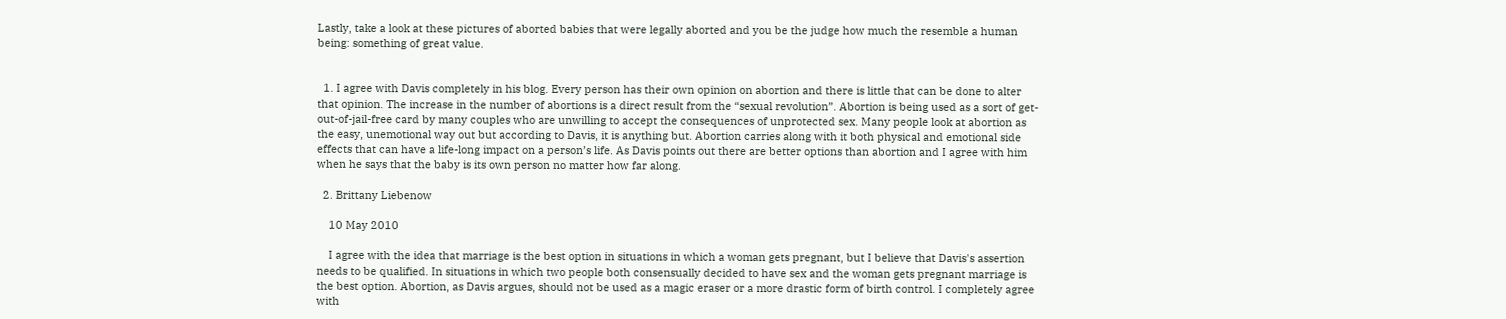Lastly, take a look at these pictures of aborted babies that were legally aborted and you be the judge how much the resemble a human being: something of great value.


  1. I agree with Davis completely in his blog. Every person has their own opinion on abortion and there is little that can be done to alter that opinion. The increase in the number of abortions is a direct result from the “sexual revolution”. Abortion is being used as a sort of get-out-of-jail-free card by many couples who are unwilling to accept the consequences of unprotected sex. Many people look at abortion as the easy, unemotional way out but according to Davis, it is anything but. Abortion carries along with it both physical and emotional side effects that can have a life-long impact on a person’s life. As Davis points out there are better options than abortion and I agree with him when he says that the baby is its own person no matter how far along.

  2. Brittany Liebenow

    10 May 2010

    I agree with the idea that marriage is the best option in situations in which a woman gets pregnant, but I believe that Davis's assertion needs to be qualified. In situations in which two people both consensually decided to have sex and the woman gets pregnant marriage is the best option. Abortion, as Davis argues, should not be used as a magic eraser or a more drastic form of birth control. I completely agree with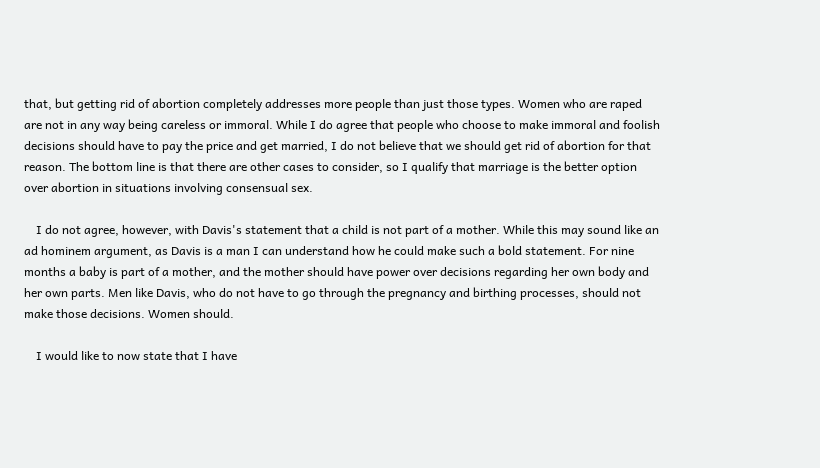that, but getting rid of abortion completely addresses more people than just those types. Women who are raped are not in any way being careless or immoral. While I do agree that people who choose to make immoral and foolish decisions should have to pay the price and get married, I do not believe that we should get rid of abortion for that reason. The bottom line is that there are other cases to consider, so I qualify that marriage is the better option over abortion in situations involving consensual sex.

    I do not agree, however, with Davis's statement that a child is not part of a mother. While this may sound like an ad hominem argument, as Davis is a man I can understand how he could make such a bold statement. For nine months a baby is part of a mother, and the mother should have power over decisions regarding her own body and her own parts. Men like Davis, who do not have to go through the pregnancy and birthing processes, should not make those decisions. Women should.

    I would like to now state that I have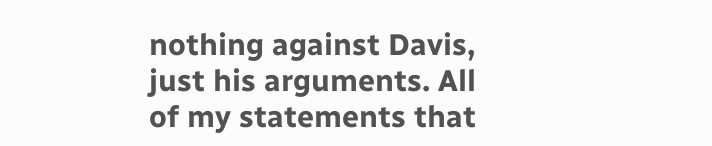nothing against Davis, just his arguments. All of my statements that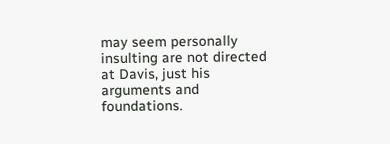may seem personally insulting are not directed at Davis, just his arguments and foundations.